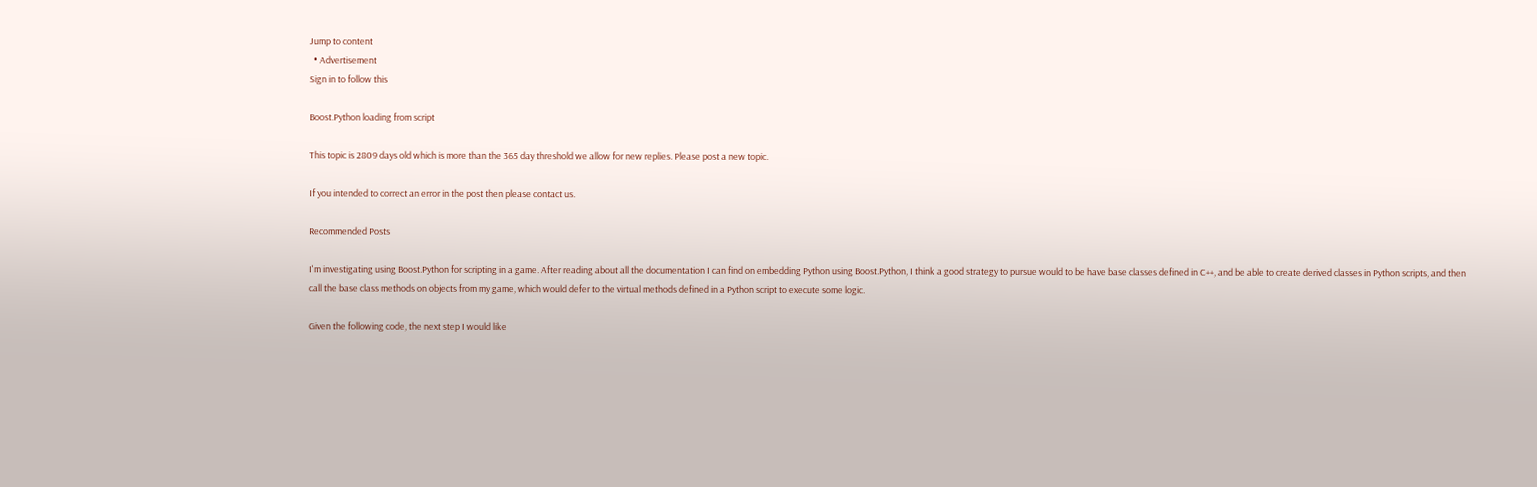Jump to content
  • Advertisement
Sign in to follow this

Boost.Python loading from script

This topic is 2809 days old which is more than the 365 day threshold we allow for new replies. Please post a new topic.

If you intended to correct an error in the post then please contact us.

Recommended Posts

I'm investigating using Boost.Python for scripting in a game. After reading about all the documentation I can find on embedding Python using Boost.Python, I think a good strategy to pursue would to be have base classes defined in C++, and be able to create derived classes in Python scripts, and then call the base class methods on objects from my game, which would defer to the virtual methods defined in a Python script to execute some logic.

Given the following code, the next step I would like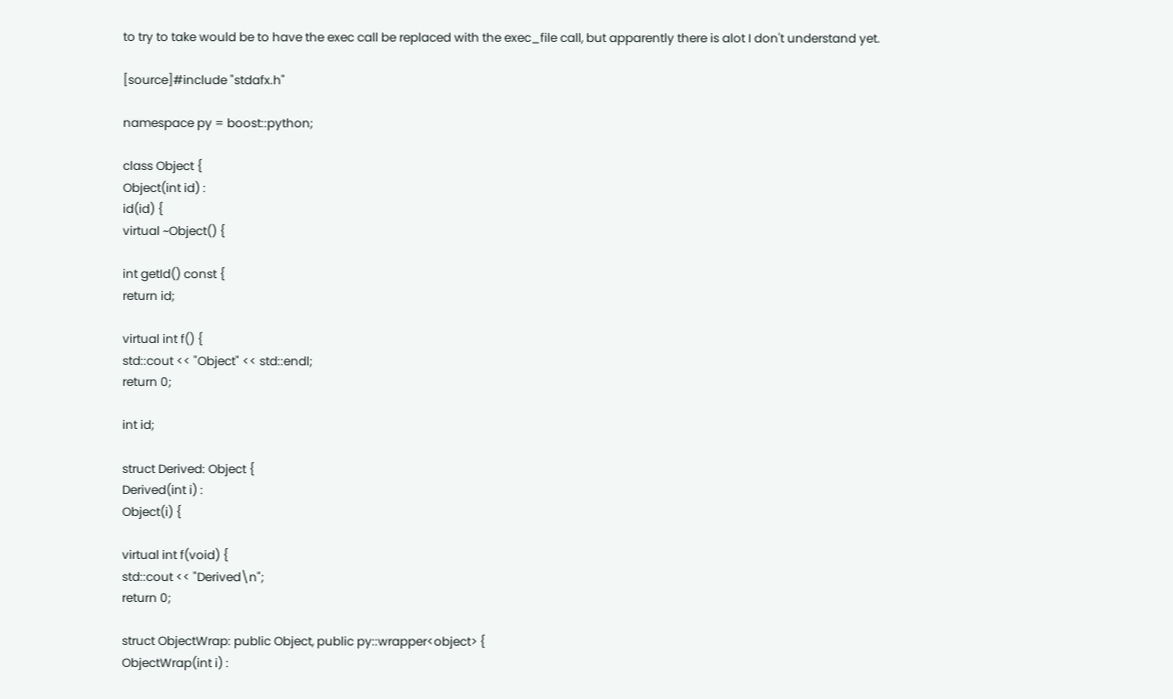to try to take would be to have the exec call be replaced with the exec_file call, but apparently there is alot I don't understand yet.

[source]#include "stdafx.h"

namespace py = boost::python;

class Object {
Object(int id) :
id(id) {
virtual ~Object() {

int getId() const {
return id;

virtual int f() {
std::cout << "Object" << std::endl;
return 0;

int id;

struct Derived: Object {
Derived(int i) :
Object(i) {

virtual int f(void) {
std::cout << "Derived\n";
return 0;

struct ObjectWrap: public Object, public py::wrapper<object> {
ObjectWrap(int i) :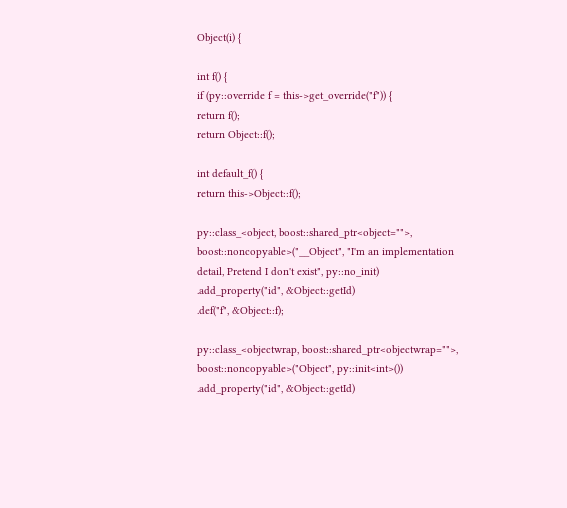Object(i) {

int f() {
if (py::override f = this->get_override("f")) {
return f();
return Object::f();

int default_f() {
return this->Object::f();

py::class_<object, boost::shared_ptr<object="">, boost::noncopyable>("__Object", "I'm an implementation detail, Pretend I don't exist", py::no_init)
.add_property("id", &Object::getId)
.def("f", &Object::f);

py::class_<objectwrap, boost::shared_ptr<objectwrap="">, boost::noncopyable>("Object", py::init<int>())
.add_property("id", &Object::getId)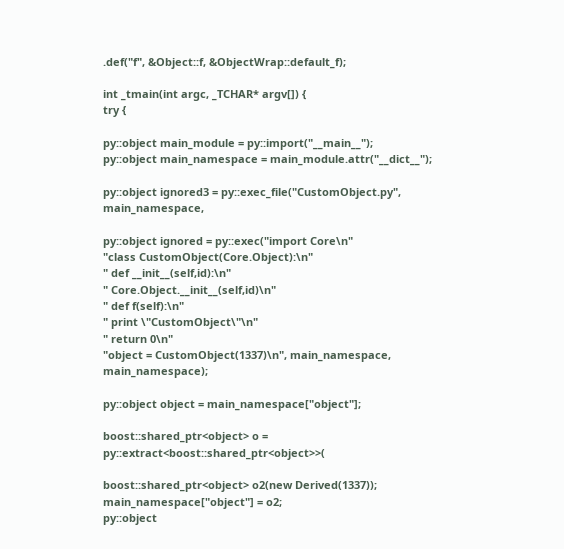.def("f", &Object::f, &ObjectWrap::default_f);

int _tmain(int argc, _TCHAR* argv[]) {
try {

py::object main_module = py::import("__main__");
py::object main_namespace = main_module.attr("__dict__");

py::object ignored3 = py::exec_file("CustomObject.py", main_namespace,

py::object ignored = py::exec("import Core\n"
"class CustomObject(Core.Object):\n"
" def __init__(self,id):\n"
" Core.Object.__init__(self,id)\n"
" def f(self):\n"
" print \"CustomObject\"\n"
" return 0\n"
"object = CustomObject(1337)\n", main_namespace, main_namespace);

py::object object = main_namespace["object"];

boost::shared_ptr<object> o = py::extract<boost::shared_ptr<object>>(

boost::shared_ptr<object> o2(new Derived(1337));
main_namespace["object"] = o2;
py::object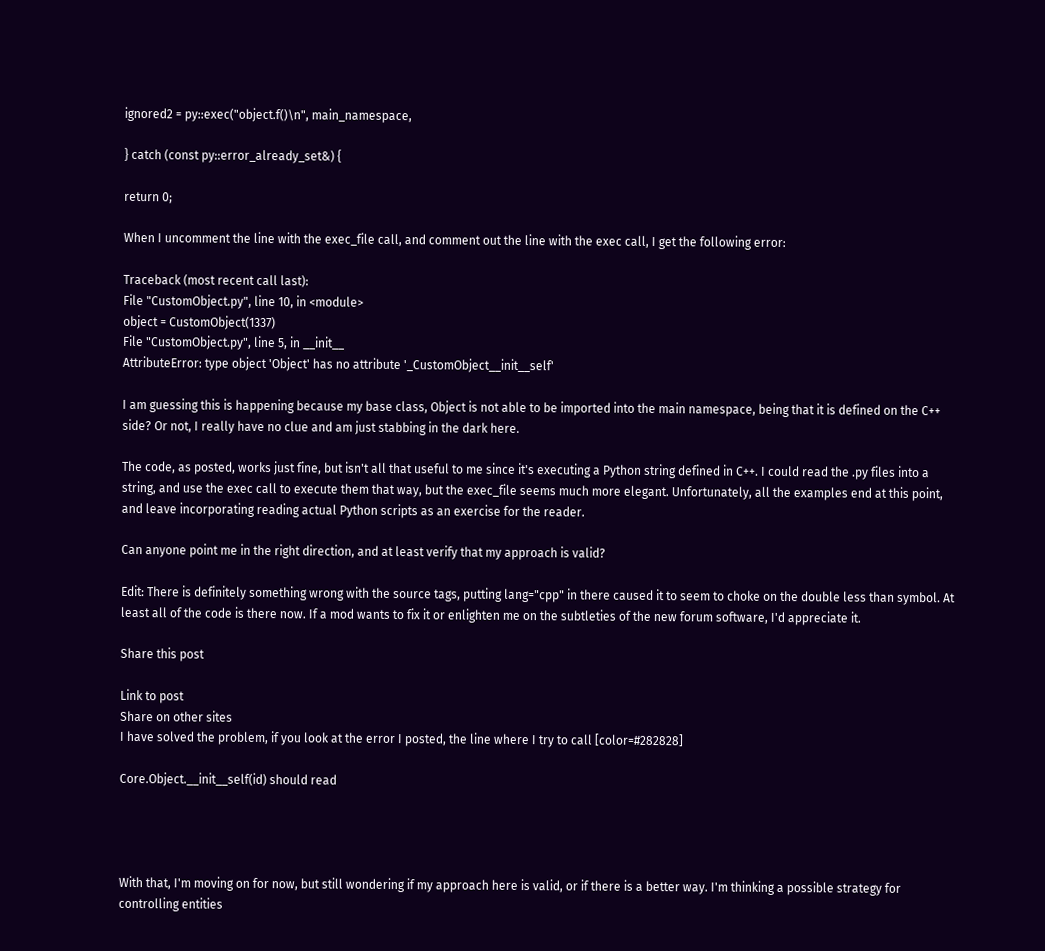ignored2 = py::exec("object.f()\n", main_namespace,

} catch (const py::error_already_set&) {

return 0;

When I uncomment the line with the exec_file call, and comment out the line with the exec call, I get the following error:

Traceback (most recent call last):
File "CustomObject.py", line 10, in <module>
object = CustomObject(1337)
File "CustomObject.py", line 5, in __init__
AttributeError: type object 'Object' has no attribute '_CustomObject__init__self'

I am guessing this is happening because my base class, Object is not able to be imported into the main namespace, being that it is defined on the C++ side? Or not, I really have no clue and am just stabbing in the dark here.

The code, as posted, works just fine, but isn't all that useful to me since it's executing a Python string defined in C++. I could read the .py files into a string, and use the exec call to execute them that way, but the exec_file seems much more elegant. Unfortunately, all the examples end at this point, and leave incorporating reading actual Python scripts as an exercise for the reader.

Can anyone point me in the right direction, and at least verify that my approach is valid?

Edit: There is definitely something wrong with the source tags, putting lang="cpp" in there caused it to seem to choke on the double less than symbol. At least all of the code is there now. If a mod wants to fix it or enlighten me on the subtleties of the new forum software, I'd appreciate it.

Share this post

Link to post
Share on other sites
I have solved the problem, if you look at the error I posted, the line where I try to call [color=#282828]

Core.Object.__init__self(id) should read




With that, I'm moving on for now, but still wondering if my approach here is valid, or if there is a better way. I'm thinking a possible strategy for controlling entities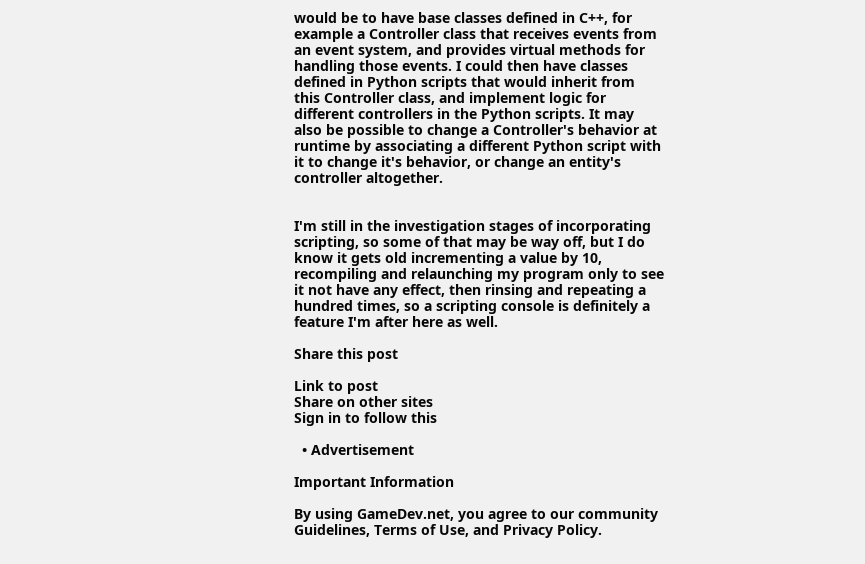would be to have base classes defined in C++, for example a Controller class that receives events from an event system, and provides virtual methods for handling those events. I could then have classes defined in Python scripts that would inherit from this Controller class, and implement logic for different controllers in the Python scripts. It may also be possible to change a Controller's behavior at runtime by associating a different Python script with it to change it's behavior, or change an entity's controller altogether.


I'm still in the investigation stages of incorporating scripting, so some of that may be way off, but I do know it gets old incrementing a value by 10, recompiling and relaunching my program only to see it not have any effect, then rinsing and repeating a hundred times, so a scripting console is definitely a feature I'm after here as well.

Share this post

Link to post
Share on other sites
Sign in to follow this

  • Advertisement

Important Information

By using GameDev.net, you agree to our community Guidelines, Terms of Use, and Privacy Policy.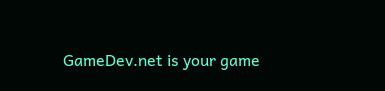GameDev.net is your game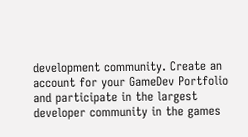development community. Create an account for your GameDev Portfolio and participate in the largest developer community in the games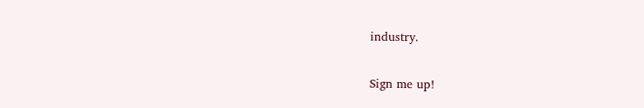industry.

Sign me up!